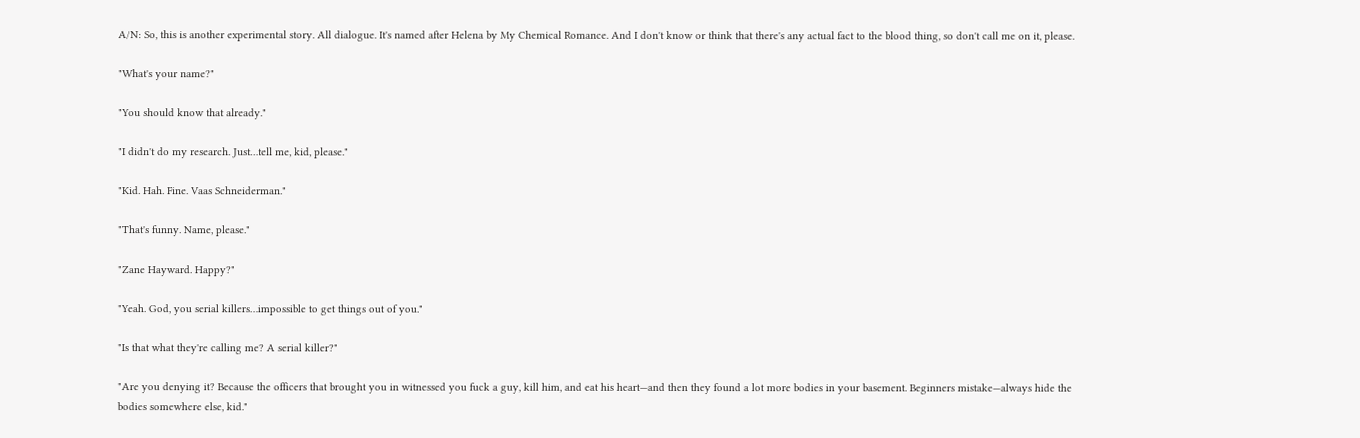A/N: So, this is another experimental story. All dialogue. It's named after Helena by My Chemical Romance. And I don't know or think that there's any actual fact to the blood thing, so don't call me on it, please.

"What's your name?"

"You should know that already."

"I didn't do my research. Just…tell me, kid, please."

"Kid. Hah. Fine. Vaas Schneiderman."

"That's funny. Name, please."

"Zane Hayward. Happy?"

"Yeah. God, you serial killers…impossible to get things out of you."

"Is that what they're calling me? A serial killer?"

"Are you denying it? Because the officers that brought you in witnessed you fuck a guy, kill him, and eat his heart—and then they found a lot more bodies in your basement. Beginners mistake—always hide the bodies somewhere else, kid."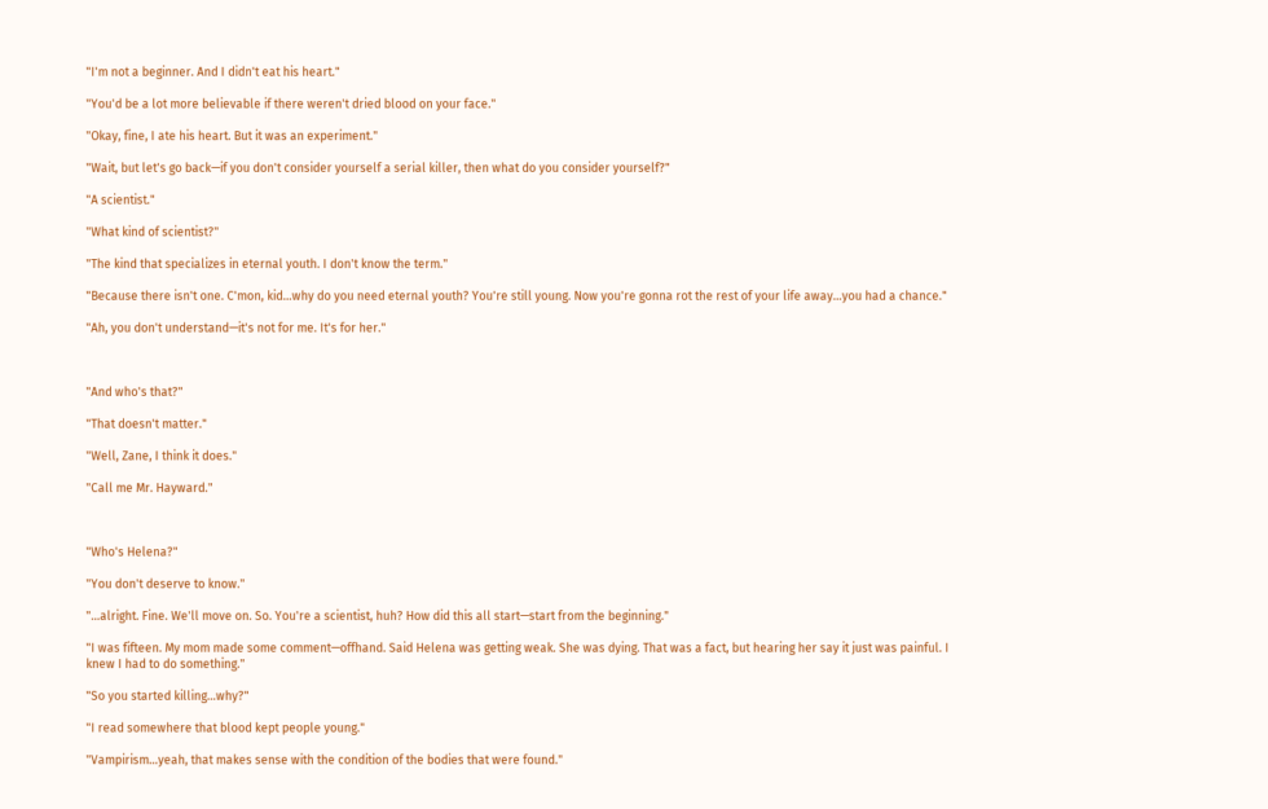"I'm not a beginner. And I didn't eat his heart."

"You'd be a lot more believable if there weren't dried blood on your face."

"Okay, fine, I ate his heart. But it was an experiment."

"Wait, but let's go back—if you don't consider yourself a serial killer, then what do you consider yourself?"

"A scientist."

"What kind of scientist?"

"The kind that specializes in eternal youth. I don't know the term."

"Because there isn't one. C'mon, kid…why do you need eternal youth? You're still young. Now you're gonna rot the rest of your life away…you had a chance."

"Ah, you don't understand—it's not for me. It's for her."



"And who's that?"

"That doesn't matter."

"Well, Zane, I think it does."

"Call me Mr. Hayward."



"Who's Helena?"

"You don't deserve to know."

"…alright. Fine. We'll move on. So. You're a scientist, huh? How did this all start—start from the beginning."

"I was fifteen. My mom made some comment—offhand. Said Helena was getting weak. She was dying. That was a fact, but hearing her say it just was painful. I knew I had to do something."

"So you started killing…why?"

"I read somewhere that blood kept people young."

"Vampirism…yeah, that makes sense with the condition of the bodies that were found."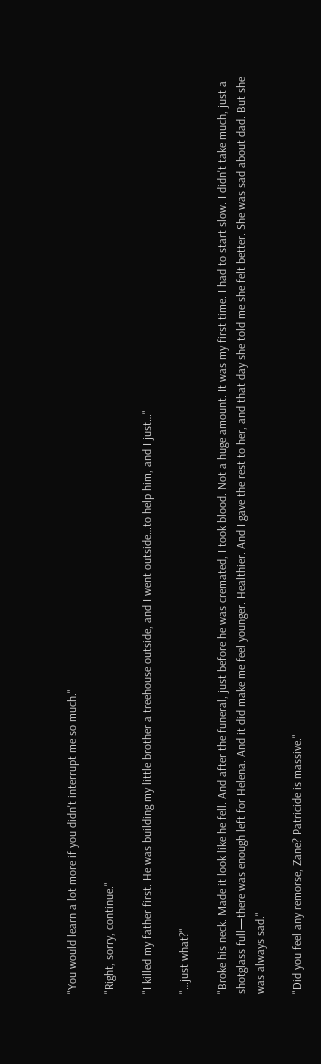"You would learn a lot more if you didn't interrupt me so much."

"Right, sorry, continue."

"I killed my father first. He was building my little brother a treehouse outside, and I went outside…to help him, and I just…"

"…just what?"

"Broke his neck. Made it look like he fell. And after the funeral, just before he was cremated, I took blood. Not a huge amount. It was my first time. I had to start slow. I didn't take much, just a shotglass full—there was enough left for Helena. And it did make me feel younger. Healthier. And I gave the rest to her, and that day she told me she felt better. She was sad about dad. But she was always sad."

"Did you feel any remorse, Zane? Patricide is massive."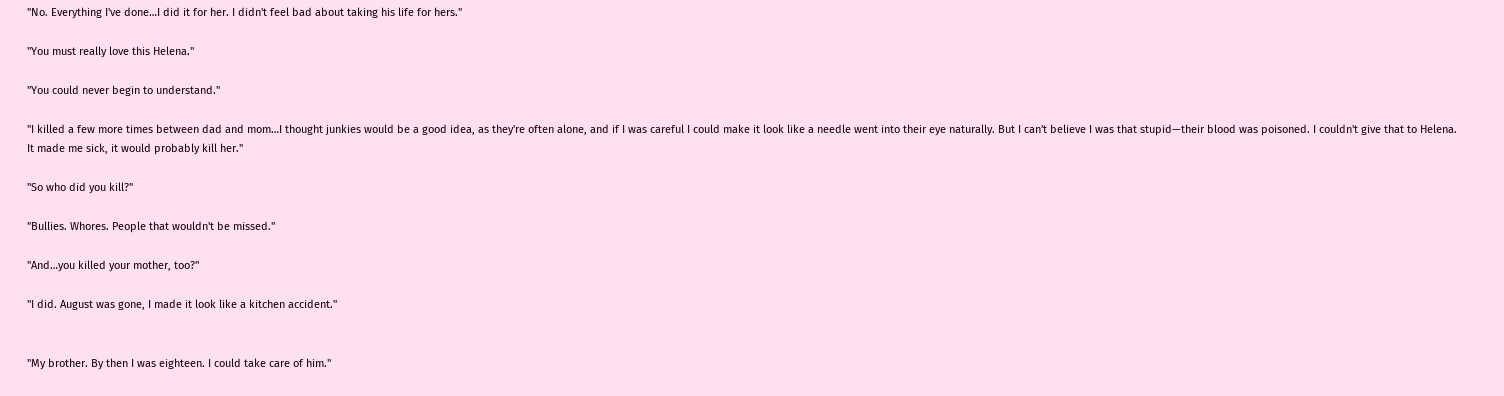"No. Everything I've done…I did it for her. I didn't feel bad about taking his life for hers."

"You must really love this Helena."

"You could never begin to understand."

"I killed a few more times between dad and mom…I thought junkies would be a good idea, as they're often alone, and if I was careful I could make it look like a needle went into their eye naturally. But I can't believe I was that stupid—their blood was poisoned. I couldn't give that to Helena. It made me sick, it would probably kill her."

"So who did you kill?"

"Bullies. Whores. People that wouldn't be missed."

"And…you killed your mother, too?"

"I did. August was gone, I made it look like a kitchen accident."


"My brother. By then I was eighteen. I could take care of him."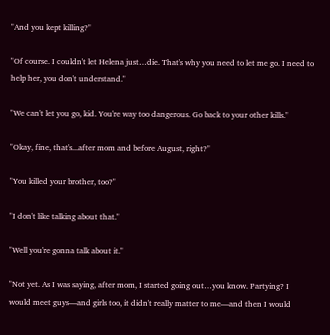"And you kept killing?"

"Of course. I couldn't let Helena just…die. That's why you need to let me go. I need to help her, you don't understand."

"We can't let you go, kid. You're way too dangerous. Go back to your other kills."

"Okay, fine, that's...after mom and before August, right?"

"You killed your brother, too?"

"I don't like talking about that."

"Well you're gonna talk about it."

"Not yet. As I was saying, after mom, I started going out…you know. Partying? I would meet guys—and girls too, it didn't really matter to me—and then I would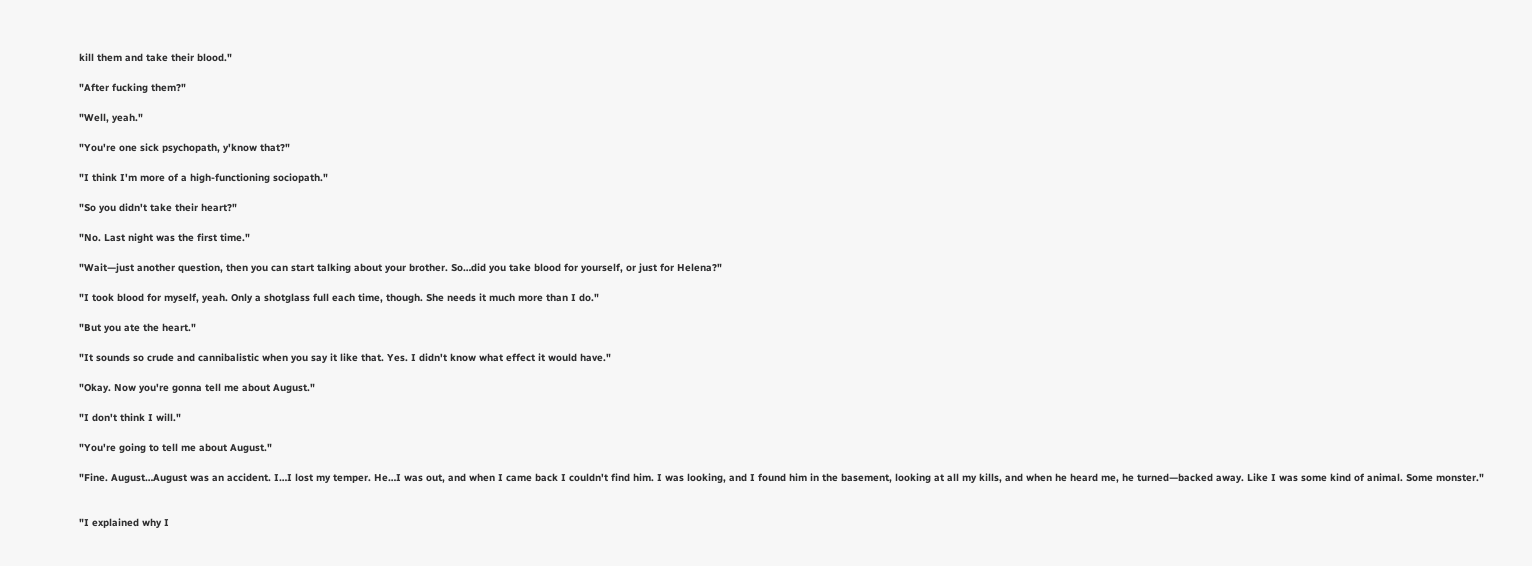kill them and take their blood."

"After fucking them?"

"Well, yeah."

"You're one sick psychopath, y'know that?"

"I think I'm more of a high-functioning sociopath."

"So you didn't take their heart?"

"No. Last night was the first time."

"Wait—just another question, then you can start talking about your brother. So…did you take blood for yourself, or just for Helena?"

"I took blood for myself, yeah. Only a shotglass full each time, though. She needs it much more than I do."

"But you ate the heart."

"It sounds so crude and cannibalistic when you say it like that. Yes. I didn't know what effect it would have."

"Okay. Now you're gonna tell me about August."

"I don't think I will."

"You're going to tell me about August."

"Fine. August…August was an accident. I…I lost my temper. He…I was out, and when I came back I couldn't find him. I was looking, and I found him in the basement, looking at all my kills, and when he heard me, he turned—backed away. Like I was some kind of animal. Some monster."


"I explained why I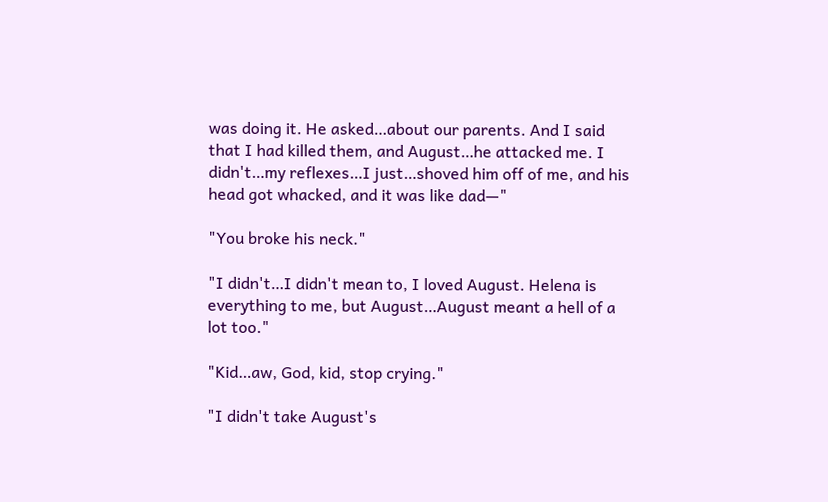was doing it. He asked…about our parents. And I said that I had killed them, and August…he attacked me. I didn't…my reflexes…I just…shoved him off of me, and his head got whacked, and it was like dad—"

"You broke his neck."

"I didn't…I didn't mean to, I loved August. Helena is everything to me, but August…August meant a hell of a lot too."

"Kid…aw, God, kid, stop crying."

"I didn't take August's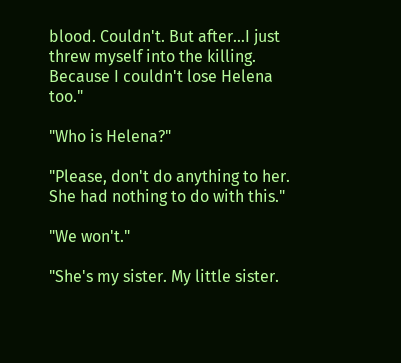blood. Couldn't. But after…I just threw myself into the killing. Because I couldn't lose Helena too."

"Who is Helena?"

"Please, don't do anything to her. She had nothing to do with this."

"We won't."

"She's my sister. My little sister.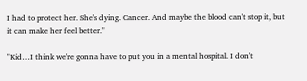I had to protect her. She's dying. Cancer. And maybe the blood can't stop it, but it can make her feel better."

"Kid…I think we're gonna have to put you in a mental hospital. I don't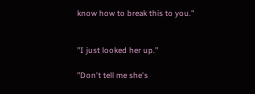know how to break this to you."


"I just looked her up."

"Don't tell me she's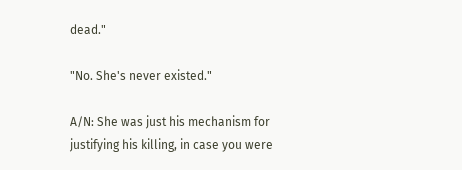dead."

"No. She's never existed."

A/N: She was just his mechanism for justifying his killing, in case you were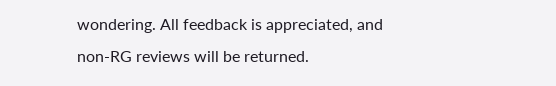wondering. All feedback is appreciated, and non-RG reviews will be returned.